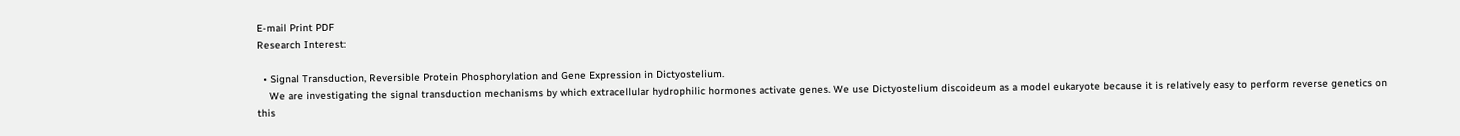E-mail Print PDF
Research Interest:

  • Signal Transduction, Reversible Protein Phosphorylation and Gene Expression in Dictyostelium.
    We are investigating the signal transduction mechanisms by which extracellular hydrophilic hormones activate genes. We use Dictyostelium discoideum as a model eukaryote because it is relatively easy to perform reverse genetics on this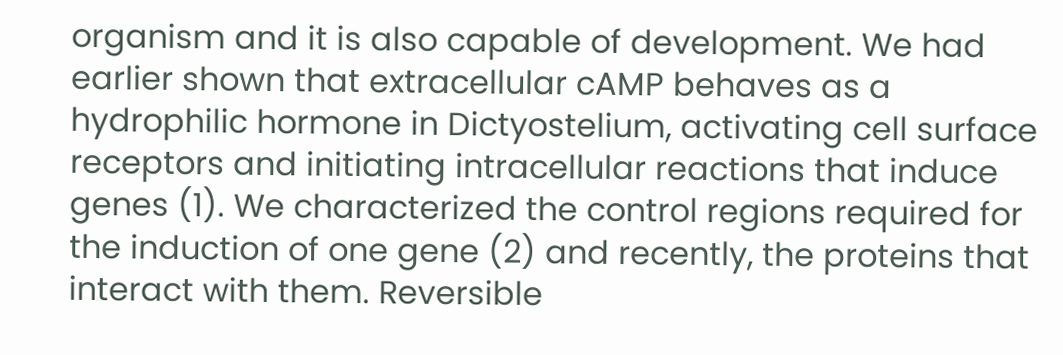organism and it is also capable of development. We had earlier shown that extracellular cAMP behaves as a hydrophilic hormone in Dictyostelium, activating cell surface receptors and initiating intracellular reactions that induce genes (1). We characterized the control regions required for the induction of one gene (2) and recently, the proteins that interact with them. Reversible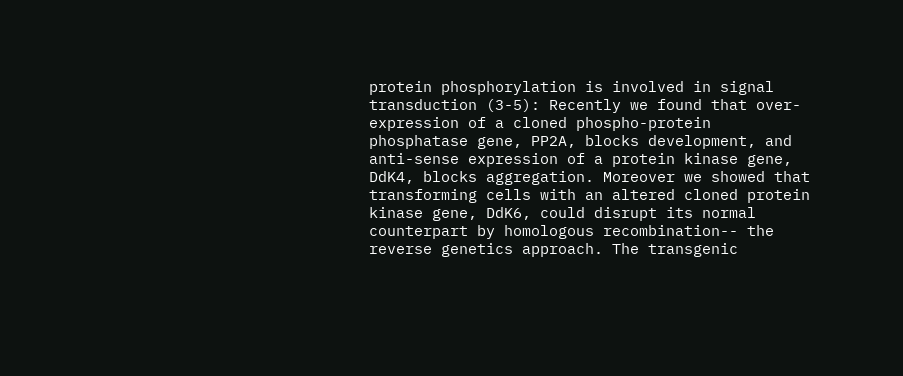protein phosphorylation is involved in signal transduction (3-5): Recently we found that over-expression of a cloned phospho-protein phosphatase gene, PP2A, blocks development, and anti-sense expression of a protein kinase gene, DdK4, blocks aggregation. Moreover we showed that transforming cells with an altered cloned protein kinase gene, DdK6, could disrupt its normal counterpart by homologous recombination-- the reverse genetics approach. The transgenic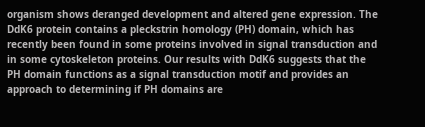organism shows deranged development and altered gene expression. The DdK6 protein contains a pleckstrin homology (PH) domain, which has recently been found in some proteins involved in signal transduction and in some cytoskeleton proteins. Our results with DdK6 suggests that the PH domain functions as a signal transduction motif and provides an approach to determining if PH domains are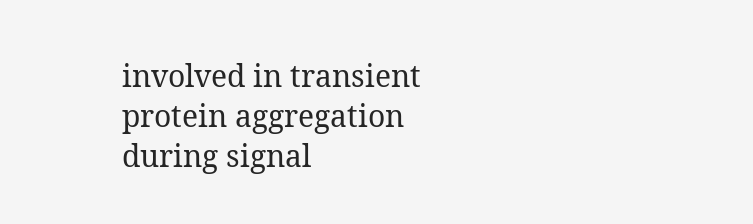involved in transient protein aggregation during signal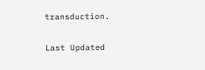transduction.

Last Updated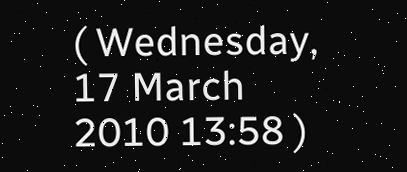( Wednesday, 17 March 2010 13:58 )